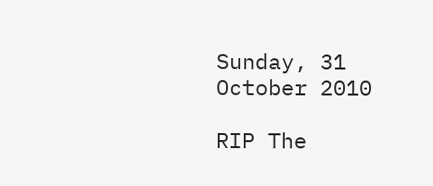Sunday, 31 October 2010

RIP The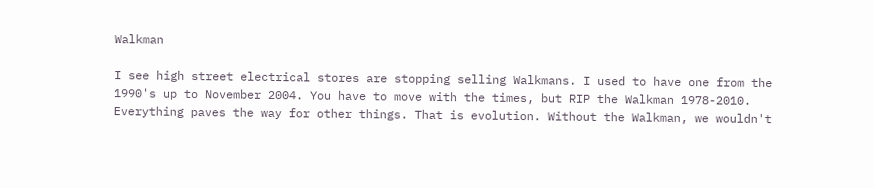Walkman

I see high street electrical stores are stopping selling Walkmans. I used to have one from the 1990's up to November 2004. You have to move with the times, but RIP the Walkman 1978-2010. Everything paves the way for other things. That is evolution. Without the Walkman, we wouldn't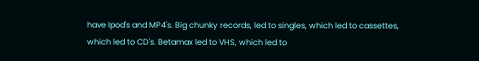have Ipod's and MP4's. Big chunky records, led to singles, which led to cassettes, which led to CD's. Betamax led to VHS, which led to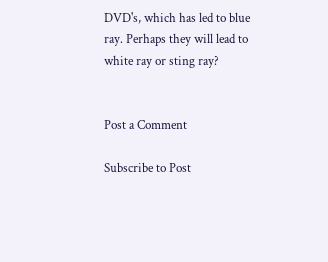DVD's, which has led to blue ray. Perhaps they will lead to white ray or sting ray?


Post a Comment

Subscribe to Post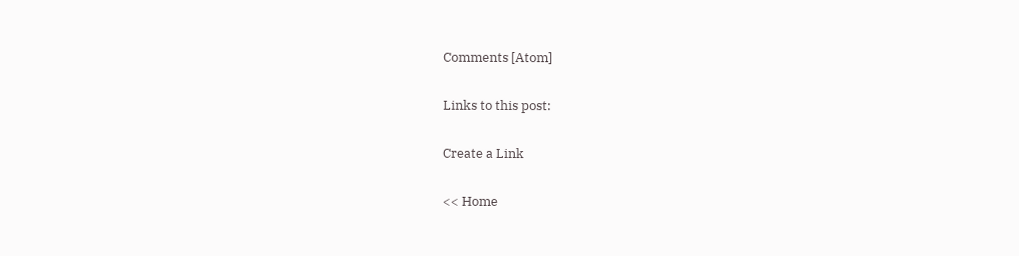Comments [Atom]

Links to this post:

Create a Link

<< Home